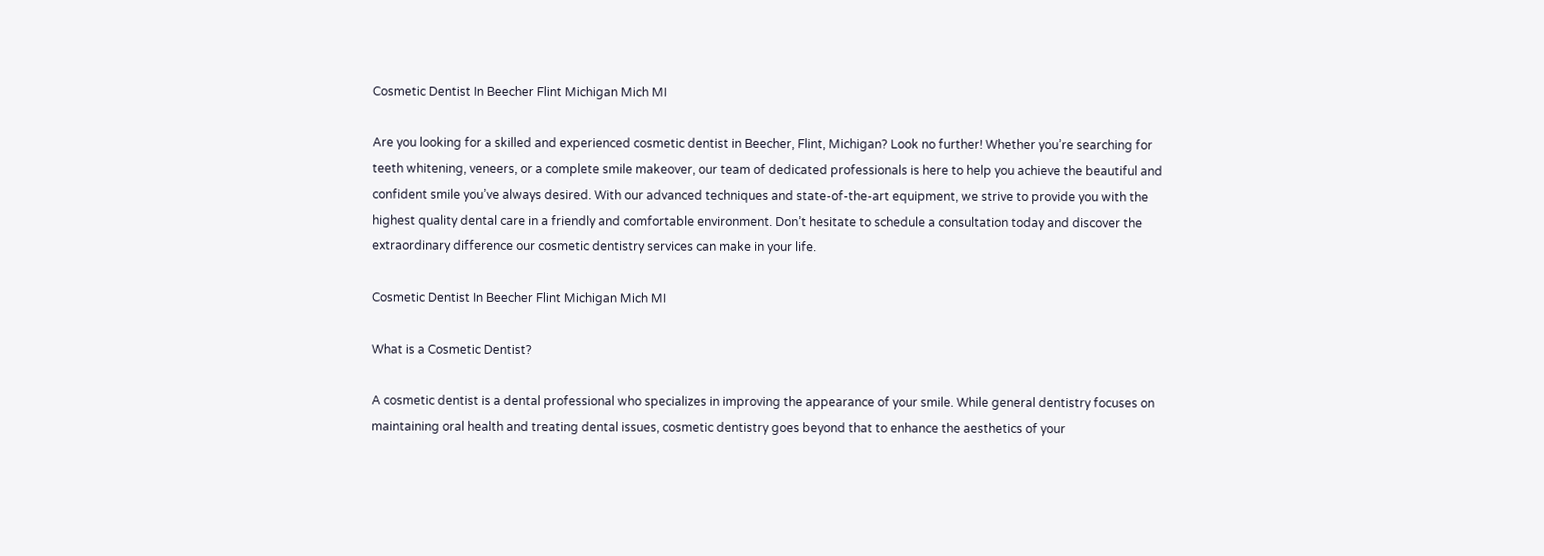Cosmetic Dentist In Beecher Flint Michigan Mich MI

Are you looking for a skilled and experienced cosmetic dentist in Beecher, Flint, Michigan? Look no further! Whether you’re searching for teeth whitening, veneers, or a complete smile makeover, our team of dedicated professionals is here to help you achieve the beautiful and confident smile you’ve always desired. With our advanced techniques and state-of-the-art equipment, we strive to provide you with the highest quality dental care in a friendly and comfortable environment. Don’t hesitate to schedule a consultation today and discover the extraordinary difference our cosmetic dentistry services can make in your life.

Cosmetic Dentist In Beecher Flint Michigan Mich MI

What is a Cosmetic Dentist?

A cosmetic dentist is a dental professional who specializes in improving the appearance of your smile. While general dentistry focuses on maintaining oral health and treating dental issues, cosmetic dentistry goes beyond that to enhance the aesthetics of your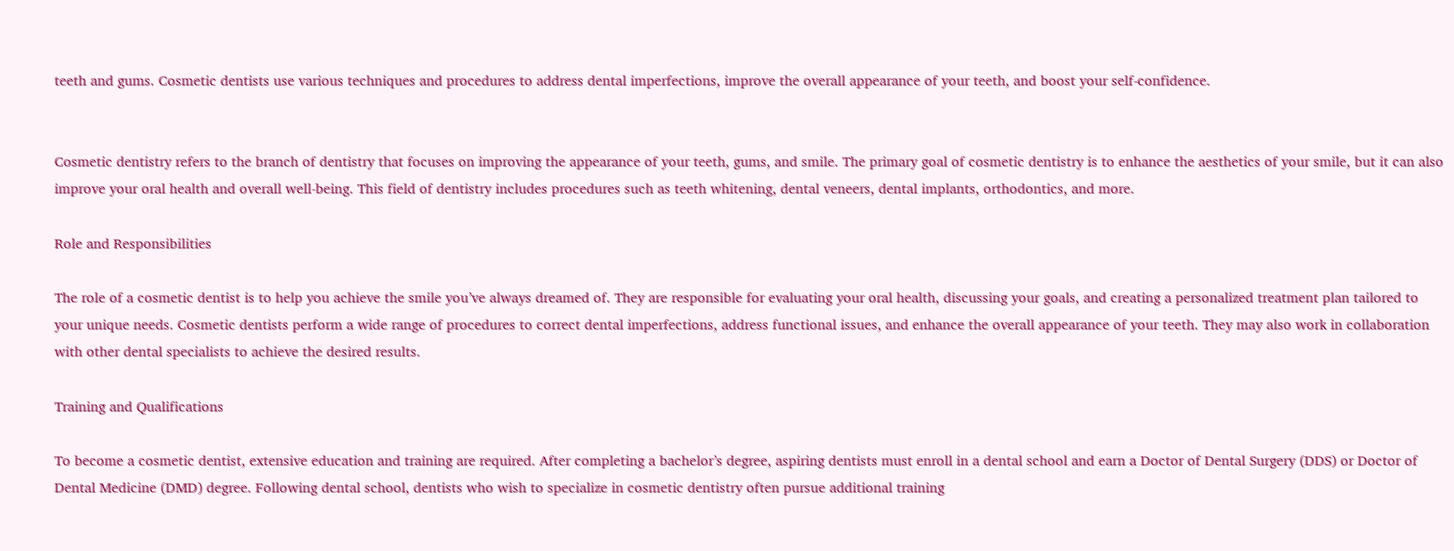teeth and gums. Cosmetic dentists use various techniques and procedures to address dental imperfections, improve the overall appearance of your teeth, and boost your self-confidence.


Cosmetic dentistry refers to the branch of dentistry that focuses on improving the appearance of your teeth, gums, and smile. The primary goal of cosmetic dentistry is to enhance the aesthetics of your smile, but it can also improve your oral health and overall well-being. This field of dentistry includes procedures such as teeth whitening, dental veneers, dental implants, orthodontics, and more.

Role and Responsibilities

The role of a cosmetic dentist is to help you achieve the smile you’ve always dreamed of. They are responsible for evaluating your oral health, discussing your goals, and creating a personalized treatment plan tailored to your unique needs. Cosmetic dentists perform a wide range of procedures to correct dental imperfections, address functional issues, and enhance the overall appearance of your teeth. They may also work in collaboration with other dental specialists to achieve the desired results.

Training and Qualifications

To become a cosmetic dentist, extensive education and training are required. After completing a bachelor’s degree, aspiring dentists must enroll in a dental school and earn a Doctor of Dental Surgery (DDS) or Doctor of Dental Medicine (DMD) degree. Following dental school, dentists who wish to specialize in cosmetic dentistry often pursue additional training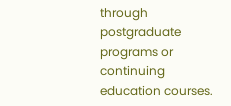through postgraduate programs or continuing education courses.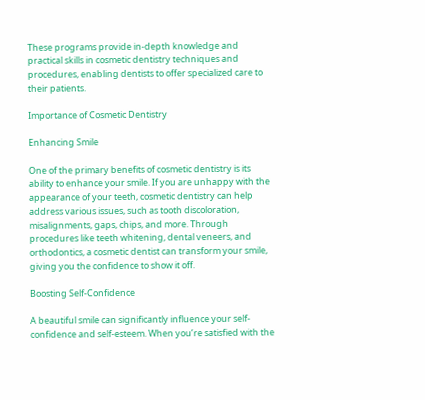These programs provide in-depth knowledge and practical skills in cosmetic dentistry techniques and procedures, enabling dentists to offer specialized care to their patients.

Importance of Cosmetic Dentistry

Enhancing Smile

One of the primary benefits of cosmetic dentistry is its ability to enhance your smile. If you are unhappy with the appearance of your teeth, cosmetic dentistry can help address various issues, such as tooth discoloration, misalignments, gaps, chips, and more. Through procedures like teeth whitening, dental veneers, and orthodontics, a cosmetic dentist can transform your smile, giving you the confidence to show it off.

Boosting Self-Confidence

A beautiful smile can significantly influence your self-confidence and self-esteem. When you’re satisfied with the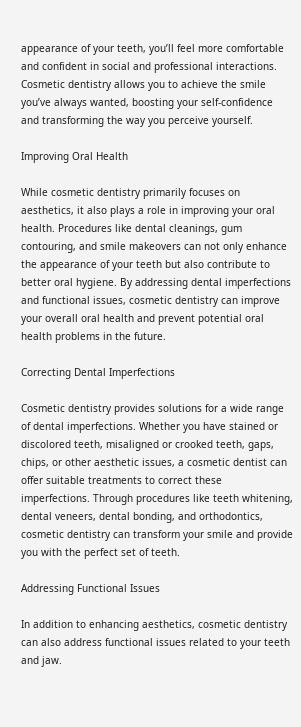appearance of your teeth, you’ll feel more comfortable and confident in social and professional interactions. Cosmetic dentistry allows you to achieve the smile you’ve always wanted, boosting your self-confidence and transforming the way you perceive yourself.

Improving Oral Health

While cosmetic dentistry primarily focuses on aesthetics, it also plays a role in improving your oral health. Procedures like dental cleanings, gum contouring, and smile makeovers can not only enhance the appearance of your teeth but also contribute to better oral hygiene. By addressing dental imperfections and functional issues, cosmetic dentistry can improve your overall oral health and prevent potential oral health problems in the future.

Correcting Dental Imperfections

Cosmetic dentistry provides solutions for a wide range of dental imperfections. Whether you have stained or discolored teeth, misaligned or crooked teeth, gaps, chips, or other aesthetic issues, a cosmetic dentist can offer suitable treatments to correct these imperfections. Through procedures like teeth whitening, dental veneers, dental bonding, and orthodontics, cosmetic dentistry can transform your smile and provide you with the perfect set of teeth.

Addressing Functional Issues

In addition to enhancing aesthetics, cosmetic dentistry can also address functional issues related to your teeth and jaw.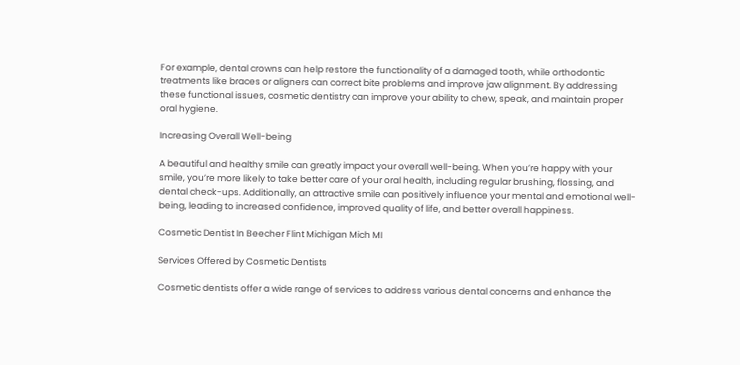For example, dental crowns can help restore the functionality of a damaged tooth, while orthodontic treatments like braces or aligners can correct bite problems and improve jaw alignment. By addressing these functional issues, cosmetic dentistry can improve your ability to chew, speak, and maintain proper oral hygiene.

Increasing Overall Well-being

A beautiful and healthy smile can greatly impact your overall well-being. When you’re happy with your smile, you’re more likely to take better care of your oral health, including regular brushing, flossing, and dental check-ups. Additionally, an attractive smile can positively influence your mental and emotional well-being, leading to increased confidence, improved quality of life, and better overall happiness.

Cosmetic Dentist In Beecher Flint Michigan Mich MI

Services Offered by Cosmetic Dentists

Cosmetic dentists offer a wide range of services to address various dental concerns and enhance the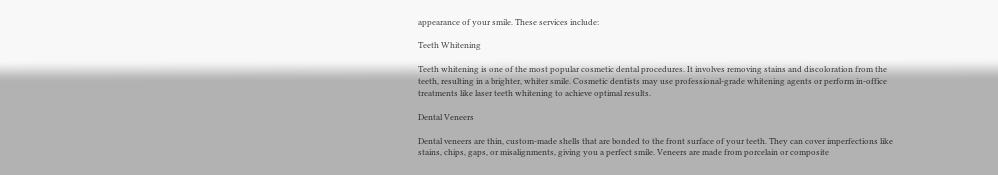appearance of your smile. These services include:

Teeth Whitening

Teeth whitening is one of the most popular cosmetic dental procedures. It involves removing stains and discoloration from the teeth, resulting in a brighter, whiter smile. Cosmetic dentists may use professional-grade whitening agents or perform in-office treatments like laser teeth whitening to achieve optimal results.

Dental Veneers

Dental veneers are thin, custom-made shells that are bonded to the front surface of your teeth. They can cover imperfections like stains, chips, gaps, or misalignments, giving you a perfect smile. Veneers are made from porcelain or composite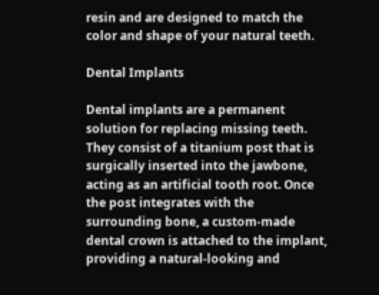resin and are designed to match the color and shape of your natural teeth.

Dental Implants

Dental implants are a permanent solution for replacing missing teeth. They consist of a titanium post that is surgically inserted into the jawbone, acting as an artificial tooth root. Once the post integrates with the surrounding bone, a custom-made dental crown is attached to the implant, providing a natural-looking and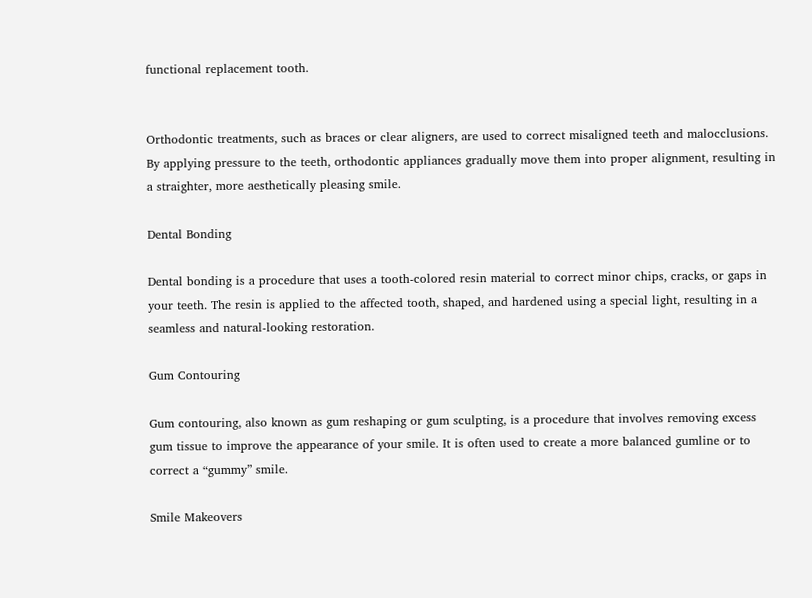functional replacement tooth.


Orthodontic treatments, such as braces or clear aligners, are used to correct misaligned teeth and malocclusions. By applying pressure to the teeth, orthodontic appliances gradually move them into proper alignment, resulting in a straighter, more aesthetically pleasing smile.

Dental Bonding

Dental bonding is a procedure that uses a tooth-colored resin material to correct minor chips, cracks, or gaps in your teeth. The resin is applied to the affected tooth, shaped, and hardened using a special light, resulting in a seamless and natural-looking restoration.

Gum Contouring

Gum contouring, also known as gum reshaping or gum sculpting, is a procedure that involves removing excess gum tissue to improve the appearance of your smile. It is often used to create a more balanced gumline or to correct a “gummy” smile.

Smile Makeovers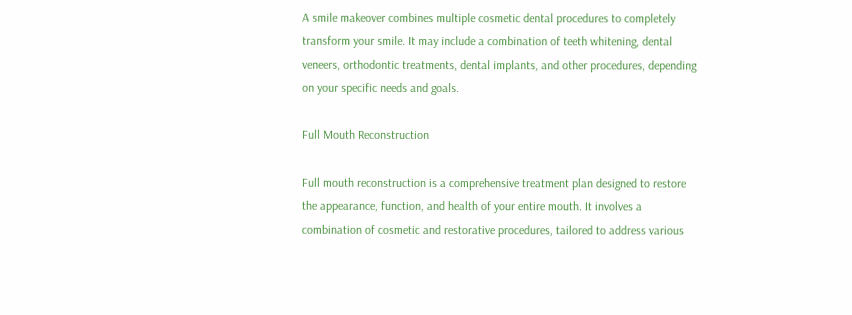A smile makeover combines multiple cosmetic dental procedures to completely transform your smile. It may include a combination of teeth whitening, dental veneers, orthodontic treatments, dental implants, and other procedures, depending on your specific needs and goals.

Full Mouth Reconstruction

Full mouth reconstruction is a comprehensive treatment plan designed to restore the appearance, function, and health of your entire mouth. It involves a combination of cosmetic and restorative procedures, tailored to address various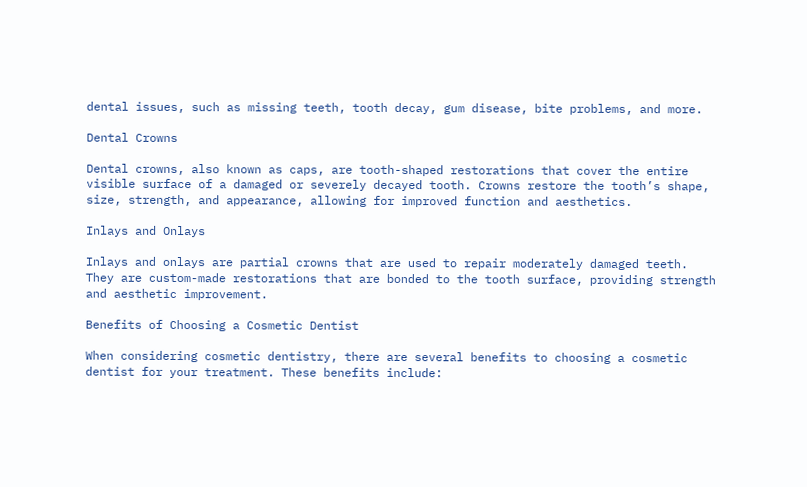dental issues, such as missing teeth, tooth decay, gum disease, bite problems, and more.

Dental Crowns

Dental crowns, also known as caps, are tooth-shaped restorations that cover the entire visible surface of a damaged or severely decayed tooth. Crowns restore the tooth’s shape, size, strength, and appearance, allowing for improved function and aesthetics.

Inlays and Onlays

Inlays and onlays are partial crowns that are used to repair moderately damaged teeth. They are custom-made restorations that are bonded to the tooth surface, providing strength and aesthetic improvement.

Benefits of Choosing a Cosmetic Dentist

When considering cosmetic dentistry, there are several benefits to choosing a cosmetic dentist for your treatment. These benefits include: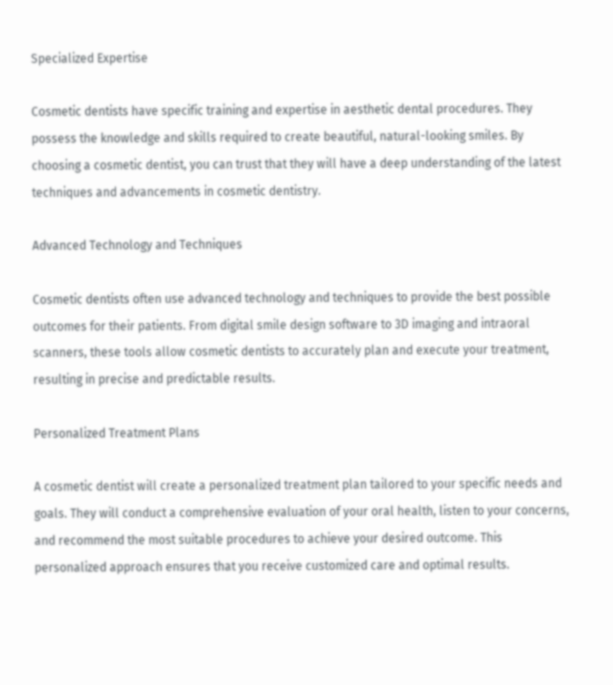Specialized Expertise

Cosmetic dentists have specific training and expertise in aesthetic dental procedures. They possess the knowledge and skills required to create beautiful, natural-looking smiles. By choosing a cosmetic dentist, you can trust that they will have a deep understanding of the latest techniques and advancements in cosmetic dentistry.

Advanced Technology and Techniques

Cosmetic dentists often use advanced technology and techniques to provide the best possible outcomes for their patients. From digital smile design software to 3D imaging and intraoral scanners, these tools allow cosmetic dentists to accurately plan and execute your treatment, resulting in precise and predictable results.

Personalized Treatment Plans

A cosmetic dentist will create a personalized treatment plan tailored to your specific needs and goals. They will conduct a comprehensive evaluation of your oral health, listen to your concerns, and recommend the most suitable procedures to achieve your desired outcome. This personalized approach ensures that you receive customized care and optimal results.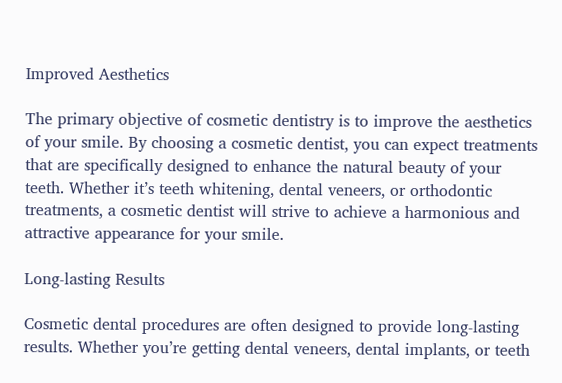Improved Aesthetics

The primary objective of cosmetic dentistry is to improve the aesthetics of your smile. By choosing a cosmetic dentist, you can expect treatments that are specifically designed to enhance the natural beauty of your teeth. Whether it’s teeth whitening, dental veneers, or orthodontic treatments, a cosmetic dentist will strive to achieve a harmonious and attractive appearance for your smile.

Long-lasting Results

Cosmetic dental procedures are often designed to provide long-lasting results. Whether you’re getting dental veneers, dental implants, or teeth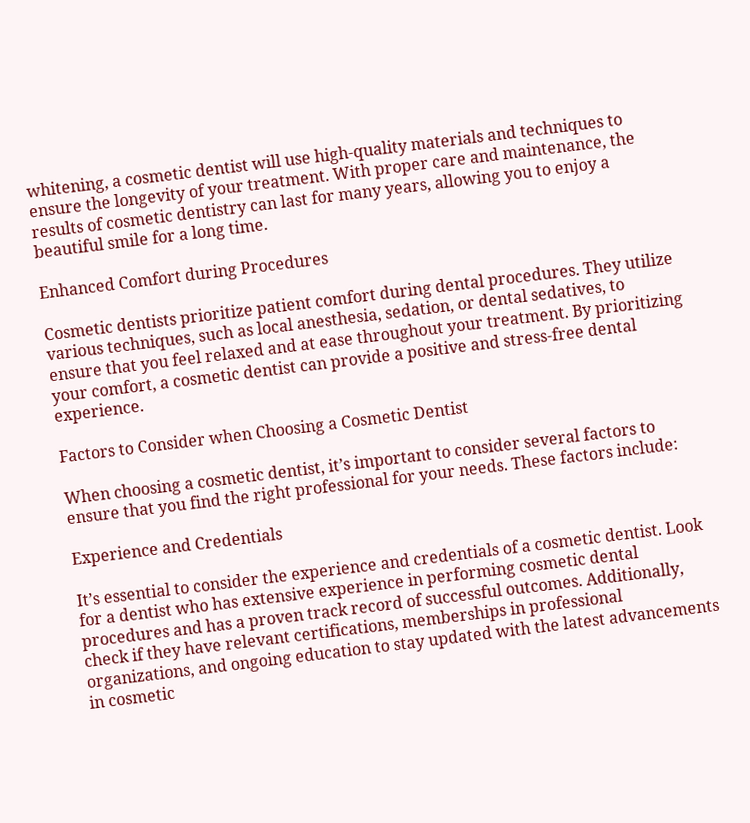whitening, a cosmetic dentist will use high-quality materials and techniques to ensure the longevity of your treatment. With proper care and maintenance, the results of cosmetic dentistry can last for many years, allowing you to enjoy a beautiful smile for a long time.

Enhanced Comfort during Procedures

Cosmetic dentists prioritize patient comfort during dental procedures. They utilize various techniques, such as local anesthesia, sedation, or dental sedatives, to ensure that you feel relaxed and at ease throughout your treatment. By prioritizing your comfort, a cosmetic dentist can provide a positive and stress-free dental experience.

Factors to Consider when Choosing a Cosmetic Dentist

When choosing a cosmetic dentist, it’s important to consider several factors to ensure that you find the right professional for your needs. These factors include:

Experience and Credentials

It’s essential to consider the experience and credentials of a cosmetic dentist. Look for a dentist who has extensive experience in performing cosmetic dental procedures and has a proven track record of successful outcomes. Additionally, check if they have relevant certifications, memberships in professional organizations, and ongoing education to stay updated with the latest advancements in cosmetic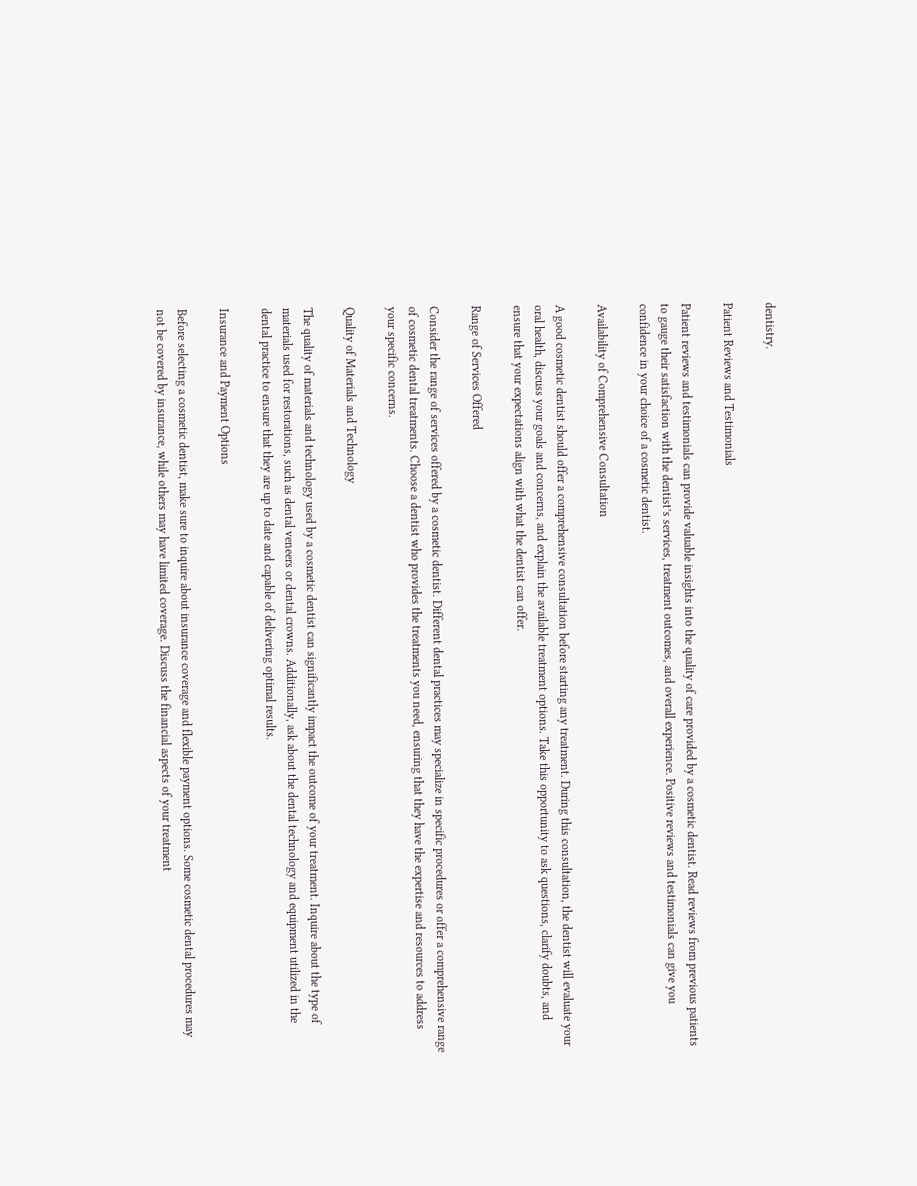dentistry.

Patient Reviews and Testimonials

Patient reviews and testimonials can provide valuable insights into the quality of care provided by a cosmetic dentist. Read reviews from previous patients to gauge their satisfaction with the dentist’s services, treatment outcomes, and overall experience. Positive reviews and testimonials can give you confidence in your choice of a cosmetic dentist.

Availability of Comprehensive Consultation

A good cosmetic dentist should offer a comprehensive consultation before starting any treatment. During this consultation, the dentist will evaluate your oral health, discuss your goals and concerns, and explain the available treatment options. Take this opportunity to ask questions, clarify doubts, and ensure that your expectations align with what the dentist can offer.

Range of Services Offered

Consider the range of services offered by a cosmetic dentist. Different dental practices may specialize in specific procedures or offer a comprehensive range of cosmetic dental treatments. Choose a dentist who provides the treatments you need, ensuring that they have the expertise and resources to address your specific concerns.

Quality of Materials and Technology

The quality of materials and technology used by a cosmetic dentist can significantly impact the outcome of your treatment. Inquire about the type of materials used for restorations, such as dental veneers or dental crowns. Additionally, ask about the dental technology and equipment utilized in the dental practice to ensure that they are up to date and capable of delivering optimal results.

Insurance and Payment Options

Before selecting a cosmetic dentist, make sure to inquire about insurance coverage and flexible payment options. Some cosmetic dental procedures may not be covered by insurance, while others may have limited coverage. Discuss the financial aspects of your treatment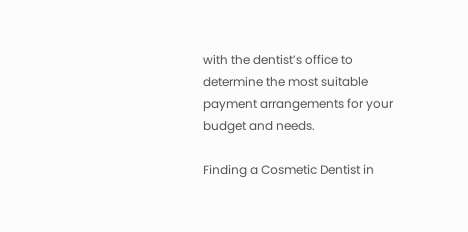with the dentist’s office to determine the most suitable payment arrangements for your budget and needs.

Finding a Cosmetic Dentist in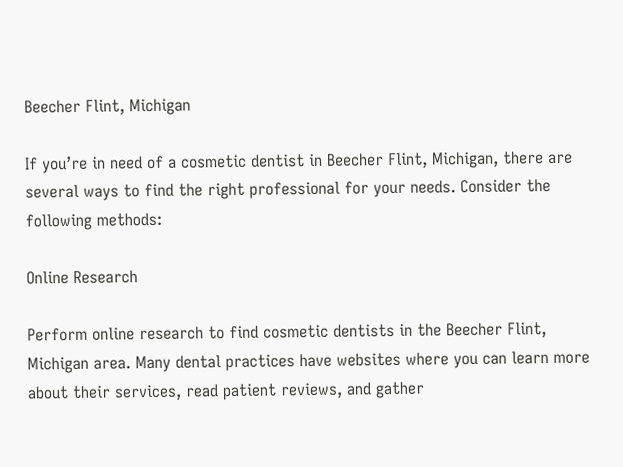Beecher Flint, Michigan

If you’re in need of a cosmetic dentist in Beecher Flint, Michigan, there are several ways to find the right professional for your needs. Consider the following methods:

Online Research

Perform online research to find cosmetic dentists in the Beecher Flint, Michigan area. Many dental practices have websites where you can learn more about their services, read patient reviews, and gather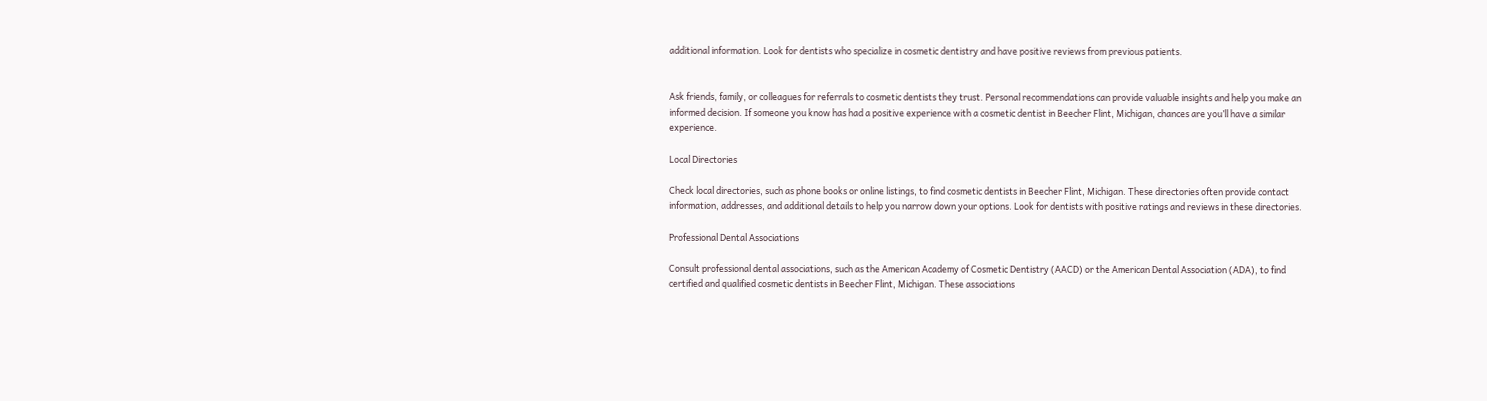additional information. Look for dentists who specialize in cosmetic dentistry and have positive reviews from previous patients.


Ask friends, family, or colleagues for referrals to cosmetic dentists they trust. Personal recommendations can provide valuable insights and help you make an informed decision. If someone you know has had a positive experience with a cosmetic dentist in Beecher Flint, Michigan, chances are you’ll have a similar experience.

Local Directories

Check local directories, such as phone books or online listings, to find cosmetic dentists in Beecher Flint, Michigan. These directories often provide contact information, addresses, and additional details to help you narrow down your options. Look for dentists with positive ratings and reviews in these directories.

Professional Dental Associations

Consult professional dental associations, such as the American Academy of Cosmetic Dentistry (AACD) or the American Dental Association (ADA), to find certified and qualified cosmetic dentists in Beecher Flint, Michigan. These associations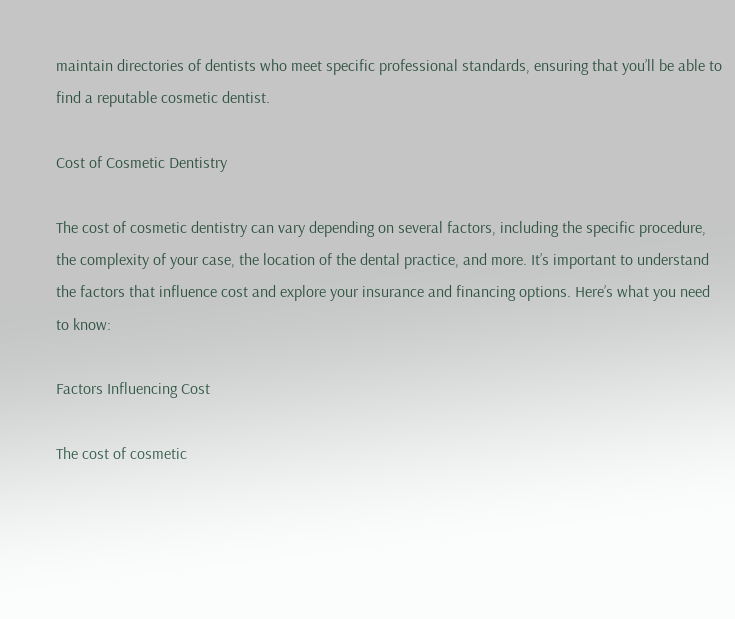maintain directories of dentists who meet specific professional standards, ensuring that you’ll be able to find a reputable cosmetic dentist.

Cost of Cosmetic Dentistry

The cost of cosmetic dentistry can vary depending on several factors, including the specific procedure, the complexity of your case, the location of the dental practice, and more. It’s important to understand the factors that influence cost and explore your insurance and financing options. Here’s what you need to know:

Factors Influencing Cost

The cost of cosmetic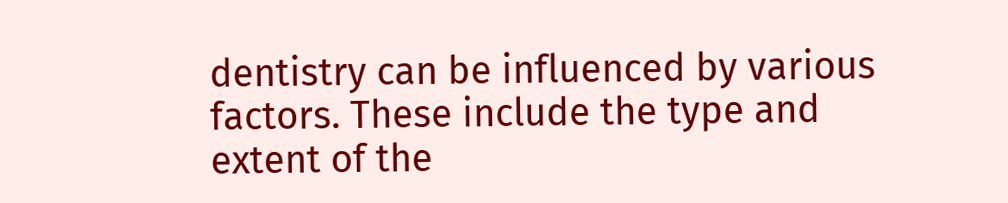dentistry can be influenced by various factors. These include the type and extent of the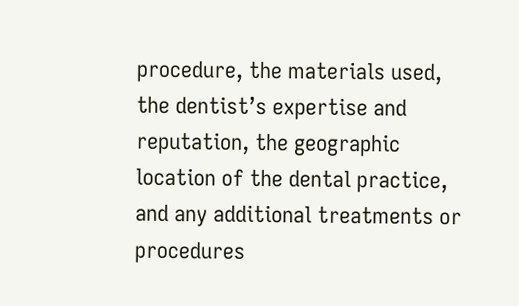procedure, the materials used, the dentist’s expertise and reputation, the geographic location of the dental practice, and any additional treatments or procedures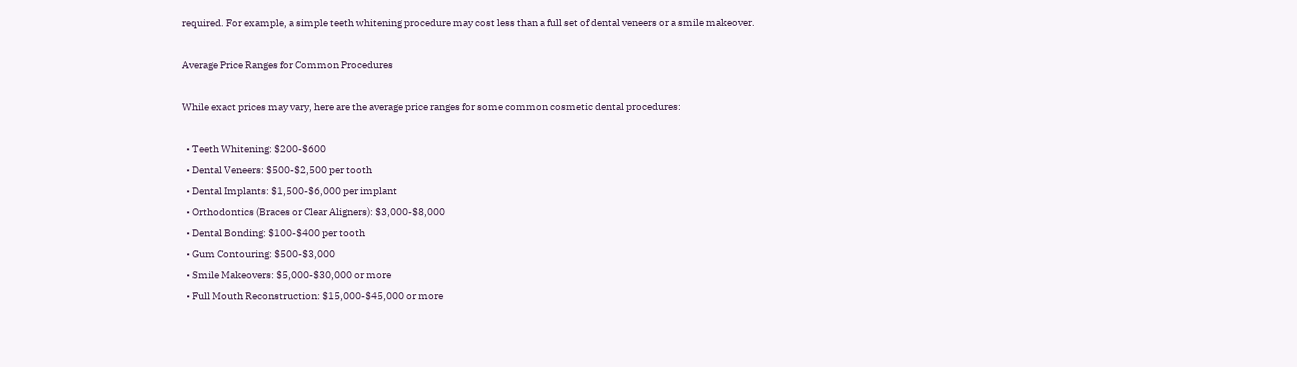required. For example, a simple teeth whitening procedure may cost less than a full set of dental veneers or a smile makeover.

Average Price Ranges for Common Procedures

While exact prices may vary, here are the average price ranges for some common cosmetic dental procedures:

  • Teeth Whitening: $200-$600
  • Dental Veneers: $500-$2,500 per tooth
  • Dental Implants: $1,500-$6,000 per implant
  • Orthodontics (Braces or Clear Aligners): $3,000-$8,000
  • Dental Bonding: $100-$400 per tooth
  • Gum Contouring: $500-$3,000
  • Smile Makeovers: $5,000-$30,000 or more
  • Full Mouth Reconstruction: $15,000-$45,000 or more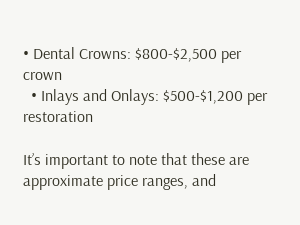• Dental Crowns: $800-$2,500 per crown
  • Inlays and Onlays: $500-$1,200 per restoration

It’s important to note that these are approximate price ranges, and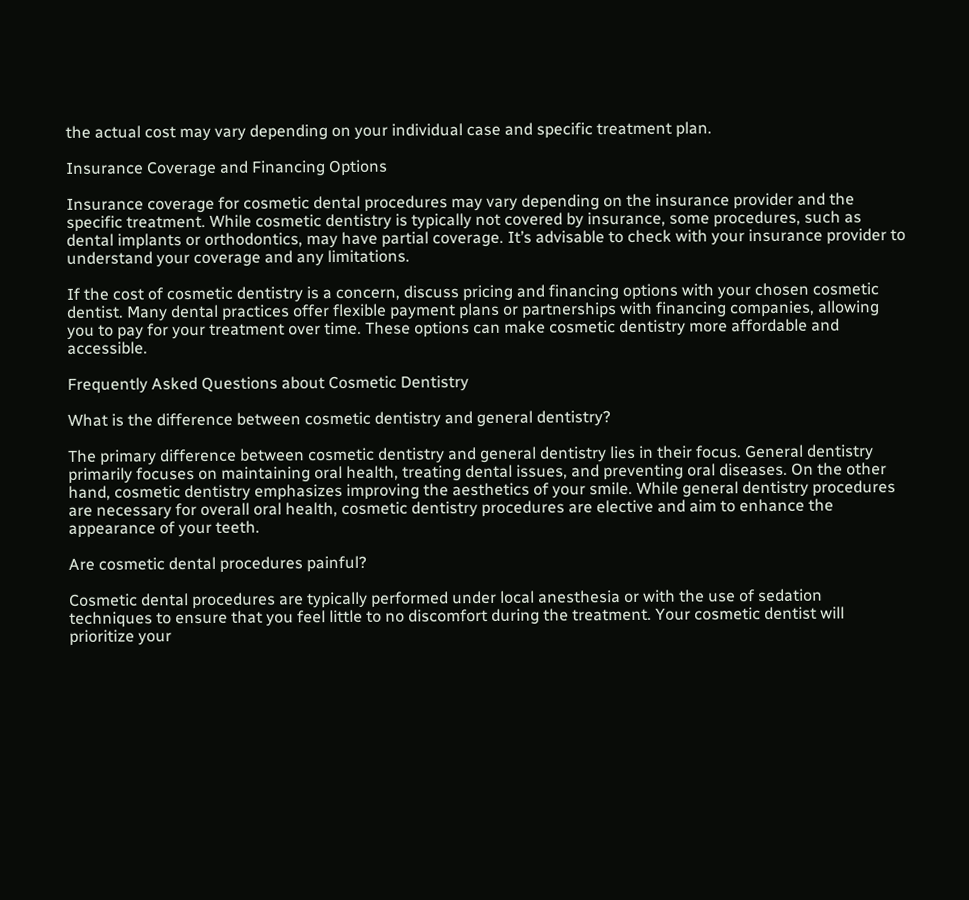the actual cost may vary depending on your individual case and specific treatment plan.

Insurance Coverage and Financing Options

Insurance coverage for cosmetic dental procedures may vary depending on the insurance provider and the specific treatment. While cosmetic dentistry is typically not covered by insurance, some procedures, such as dental implants or orthodontics, may have partial coverage. It’s advisable to check with your insurance provider to understand your coverage and any limitations.

If the cost of cosmetic dentistry is a concern, discuss pricing and financing options with your chosen cosmetic dentist. Many dental practices offer flexible payment plans or partnerships with financing companies, allowing you to pay for your treatment over time. These options can make cosmetic dentistry more affordable and accessible.

Frequently Asked Questions about Cosmetic Dentistry

What is the difference between cosmetic dentistry and general dentistry?

The primary difference between cosmetic dentistry and general dentistry lies in their focus. General dentistry primarily focuses on maintaining oral health, treating dental issues, and preventing oral diseases. On the other hand, cosmetic dentistry emphasizes improving the aesthetics of your smile. While general dentistry procedures are necessary for overall oral health, cosmetic dentistry procedures are elective and aim to enhance the appearance of your teeth.

Are cosmetic dental procedures painful?

Cosmetic dental procedures are typically performed under local anesthesia or with the use of sedation techniques to ensure that you feel little to no discomfort during the treatment. Your cosmetic dentist will prioritize your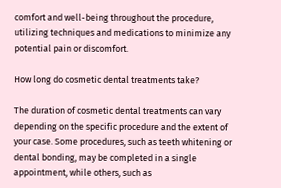comfort and well-being throughout the procedure, utilizing techniques and medications to minimize any potential pain or discomfort.

How long do cosmetic dental treatments take?

The duration of cosmetic dental treatments can vary depending on the specific procedure and the extent of your case. Some procedures, such as teeth whitening or dental bonding, may be completed in a single appointment, while others, such as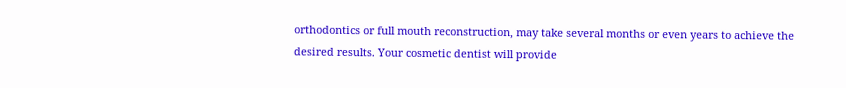orthodontics or full mouth reconstruction, may take several months or even years to achieve the desired results. Your cosmetic dentist will provide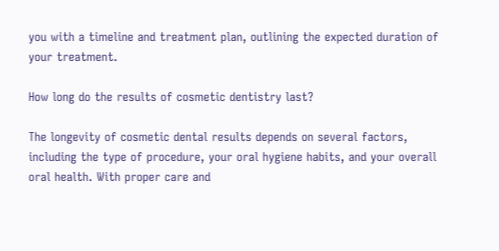you with a timeline and treatment plan, outlining the expected duration of your treatment.

How long do the results of cosmetic dentistry last?

The longevity of cosmetic dental results depends on several factors, including the type of procedure, your oral hygiene habits, and your overall oral health. With proper care and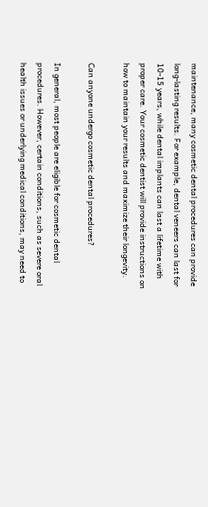maintenance, many cosmetic dental procedures can provide long-lasting results. For example, dental veneers can last for 10-15 years, while dental implants can last a lifetime with proper care. Your cosmetic dentist will provide instructions on how to maintain your results and maximize their longevity.

Can anyone undergo cosmetic dental procedures?

In general, most people are eligible for cosmetic dental procedures. However, certain conditions, such as severe oral health issues or underlying medical conditions, may need to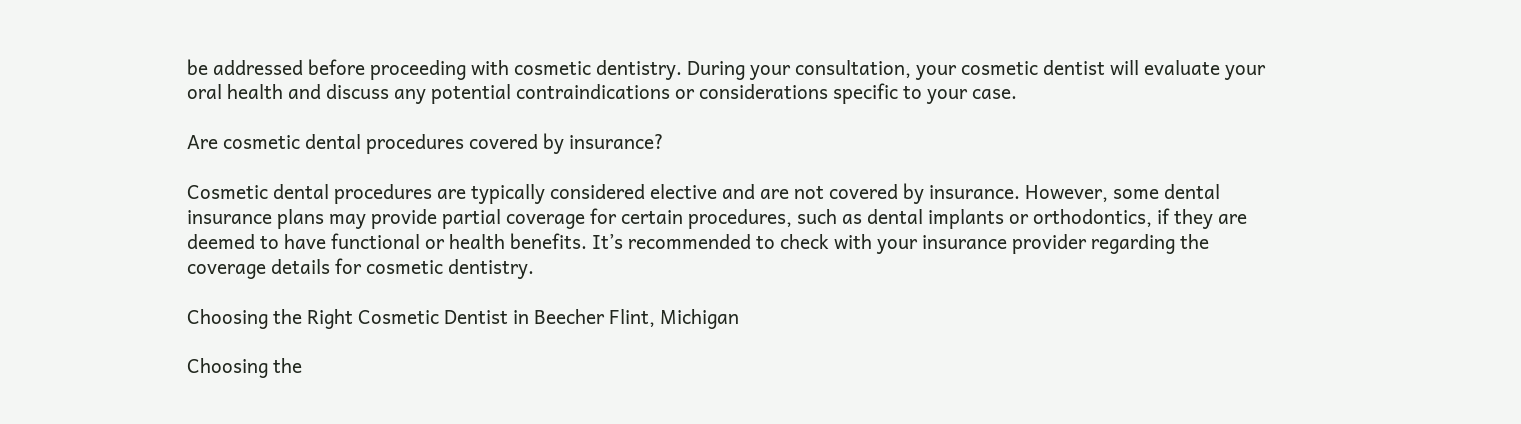be addressed before proceeding with cosmetic dentistry. During your consultation, your cosmetic dentist will evaluate your oral health and discuss any potential contraindications or considerations specific to your case.

Are cosmetic dental procedures covered by insurance?

Cosmetic dental procedures are typically considered elective and are not covered by insurance. However, some dental insurance plans may provide partial coverage for certain procedures, such as dental implants or orthodontics, if they are deemed to have functional or health benefits. It’s recommended to check with your insurance provider regarding the coverage details for cosmetic dentistry.

Choosing the Right Cosmetic Dentist in Beecher Flint, Michigan

Choosing the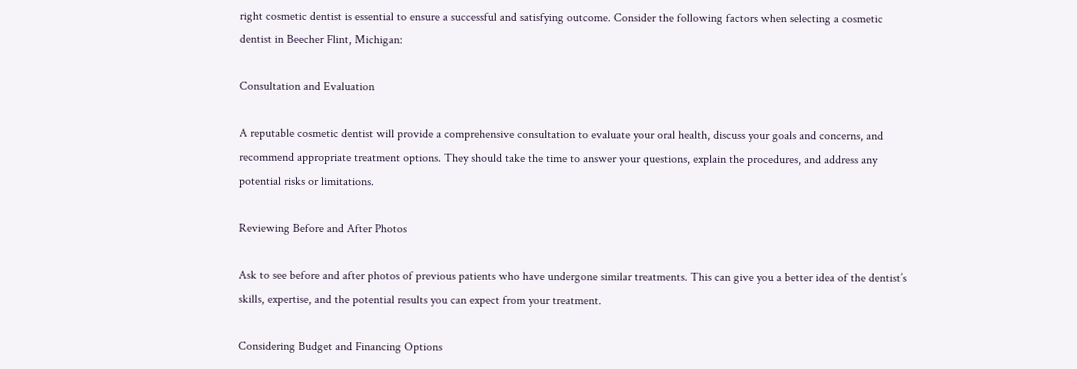right cosmetic dentist is essential to ensure a successful and satisfying outcome. Consider the following factors when selecting a cosmetic dentist in Beecher Flint, Michigan:

Consultation and Evaluation

A reputable cosmetic dentist will provide a comprehensive consultation to evaluate your oral health, discuss your goals and concerns, and recommend appropriate treatment options. They should take the time to answer your questions, explain the procedures, and address any potential risks or limitations.

Reviewing Before and After Photos

Ask to see before and after photos of previous patients who have undergone similar treatments. This can give you a better idea of the dentist’s skills, expertise, and the potential results you can expect from your treatment.

Considering Budget and Financing Options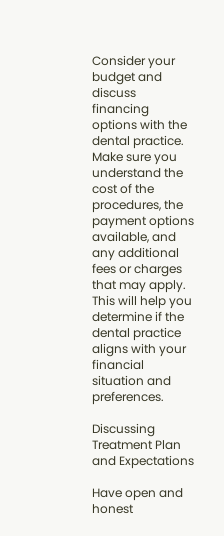Consider your budget and discuss financing options with the dental practice. Make sure you understand the cost of the procedures, the payment options available, and any additional fees or charges that may apply. This will help you determine if the dental practice aligns with your financial situation and preferences.

Discussing Treatment Plan and Expectations

Have open and honest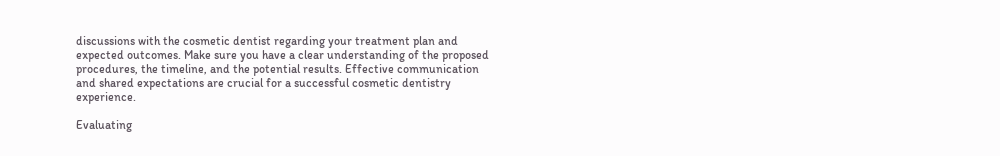discussions with the cosmetic dentist regarding your treatment plan and expected outcomes. Make sure you have a clear understanding of the proposed procedures, the timeline, and the potential results. Effective communication and shared expectations are crucial for a successful cosmetic dentistry experience.

Evaluating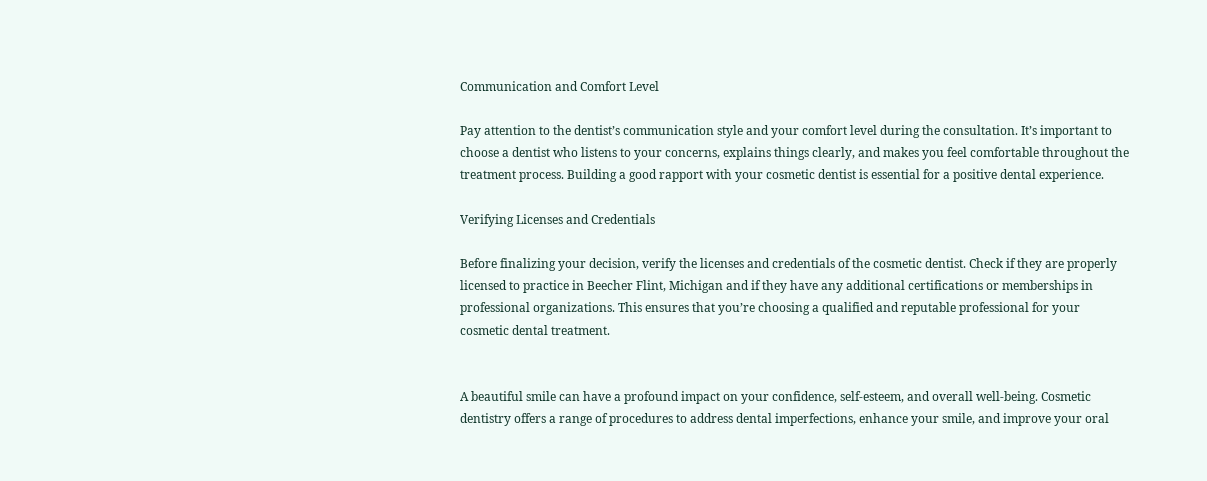Communication and Comfort Level

Pay attention to the dentist’s communication style and your comfort level during the consultation. It’s important to choose a dentist who listens to your concerns, explains things clearly, and makes you feel comfortable throughout the treatment process. Building a good rapport with your cosmetic dentist is essential for a positive dental experience.

Verifying Licenses and Credentials

Before finalizing your decision, verify the licenses and credentials of the cosmetic dentist. Check if they are properly licensed to practice in Beecher Flint, Michigan and if they have any additional certifications or memberships in professional organizations. This ensures that you’re choosing a qualified and reputable professional for your cosmetic dental treatment.


A beautiful smile can have a profound impact on your confidence, self-esteem, and overall well-being. Cosmetic dentistry offers a range of procedures to address dental imperfections, enhance your smile, and improve your oral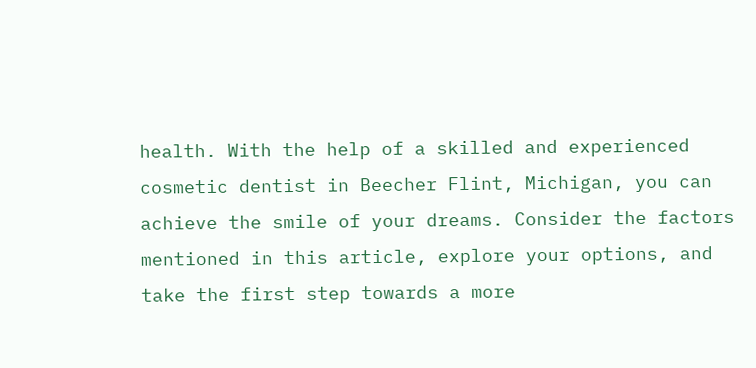health. With the help of a skilled and experienced cosmetic dentist in Beecher Flint, Michigan, you can achieve the smile of your dreams. Consider the factors mentioned in this article, explore your options, and take the first step towards a more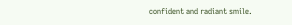confident and radiant smile.